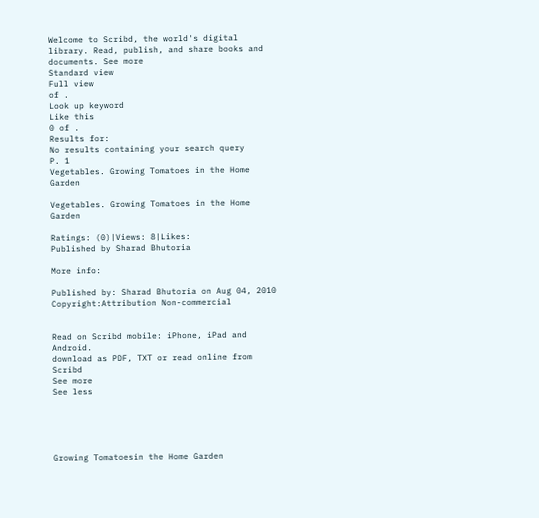Welcome to Scribd, the world's digital library. Read, publish, and share books and documents. See more
Standard view
Full view
of .
Look up keyword
Like this
0 of .
Results for:
No results containing your search query
P. 1
Vegetables. Growing Tomatoes in the Home Garden

Vegetables. Growing Tomatoes in the Home Garden

Ratings: (0)|Views: 8|Likes:
Published by Sharad Bhutoria

More info:

Published by: Sharad Bhutoria on Aug 04, 2010
Copyright:Attribution Non-commercial


Read on Scribd mobile: iPhone, iPad and Android.
download as PDF, TXT or read online from Scribd
See more
See less





Growing Tomatoesin the Home Garden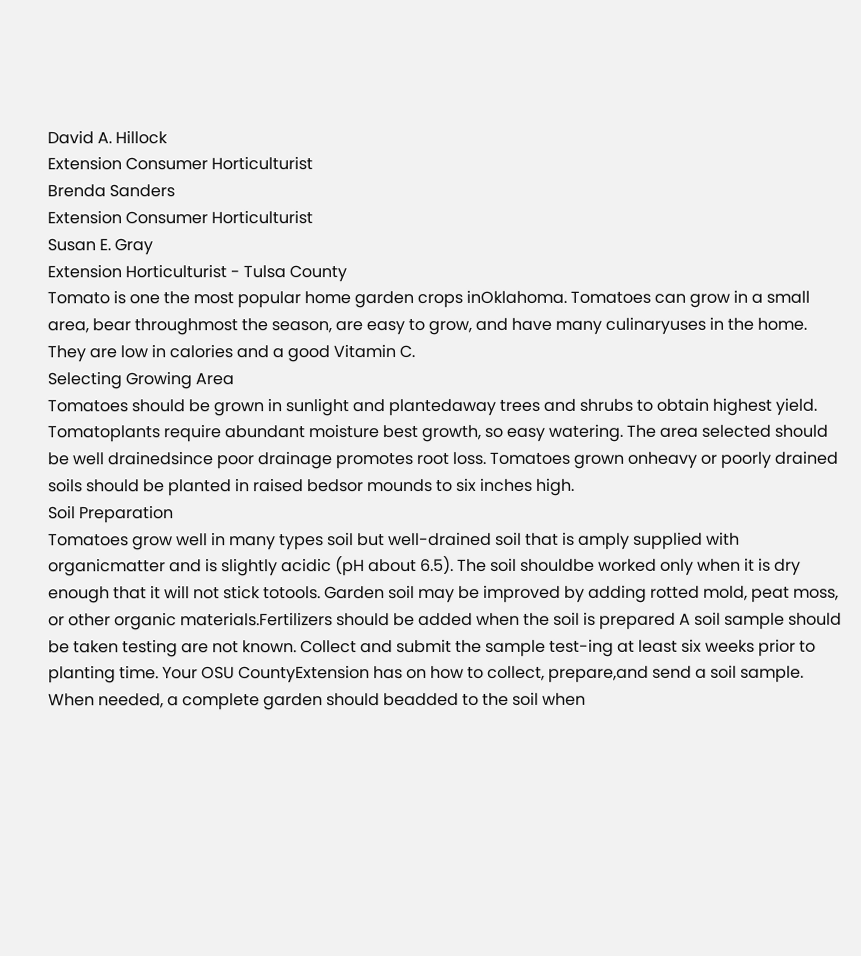David A. Hillock
Extension Consumer Horticulturist
Brenda Sanders
Extension Consumer Horticulturist
Susan E. Gray
Extension Horticulturist - Tulsa County
Tomato is one the most popular home garden crops inOklahoma. Tomatoes can grow in a small area, bear throughmost the season, are easy to grow, and have many culinaryuses in the home. They are low in calories and a good Vitamin C.
Selecting Growing Area
Tomatoes should be grown in sunlight and plantedaway trees and shrubs to obtain highest yield. Tomatoplants require abundant moisture best growth, so easy watering. The area selected should be well drainedsince poor drainage promotes root loss. Tomatoes grown onheavy or poorly drained soils should be planted in raised bedsor mounds to six inches high.
Soil Preparation
Tomatoes grow well in many types soil but well-drained soil that is amply supplied with organicmatter and is slightly acidic (pH about 6.5). The soil shouldbe worked only when it is dry enough that it will not stick totools. Garden soil may be improved by adding rotted mold, peat moss, or other organic materials.Fertilizers should be added when the soil is prepared A soil sample should be taken testing are not known. Collect and submit the sample test-ing at least six weeks prior to planting time. Your OSU CountyExtension has on how to collect, prepare,and send a soil sample.
When needed, a complete garden should beadded to the soil when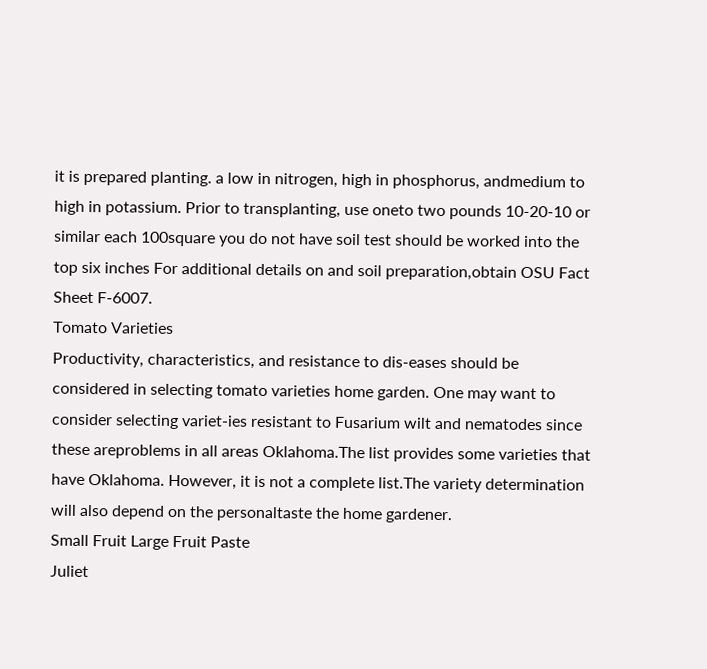it is prepared planting. a low in nitrogen, high in phosphorus, andmedium to high in potassium. Prior to transplanting, use oneto two pounds 10-20-10 or similar each 100square you do not have soil test should be worked into the top six inches For additional details on and soil preparation,obtain OSU Fact Sheet F-6007.
Tomato Varieties
Productivity, characteristics, and resistance to dis-eases should be considered in selecting tomato varieties home garden. One may want to consider selecting variet-ies resistant to Fusarium wilt and nematodes since these areproblems in all areas Oklahoma.The list provides some varieties that have Oklahoma. However, it is not a complete list.The variety determination will also depend on the personaltaste the home gardener.
Small Fruit Large Fruit Paste
Juliet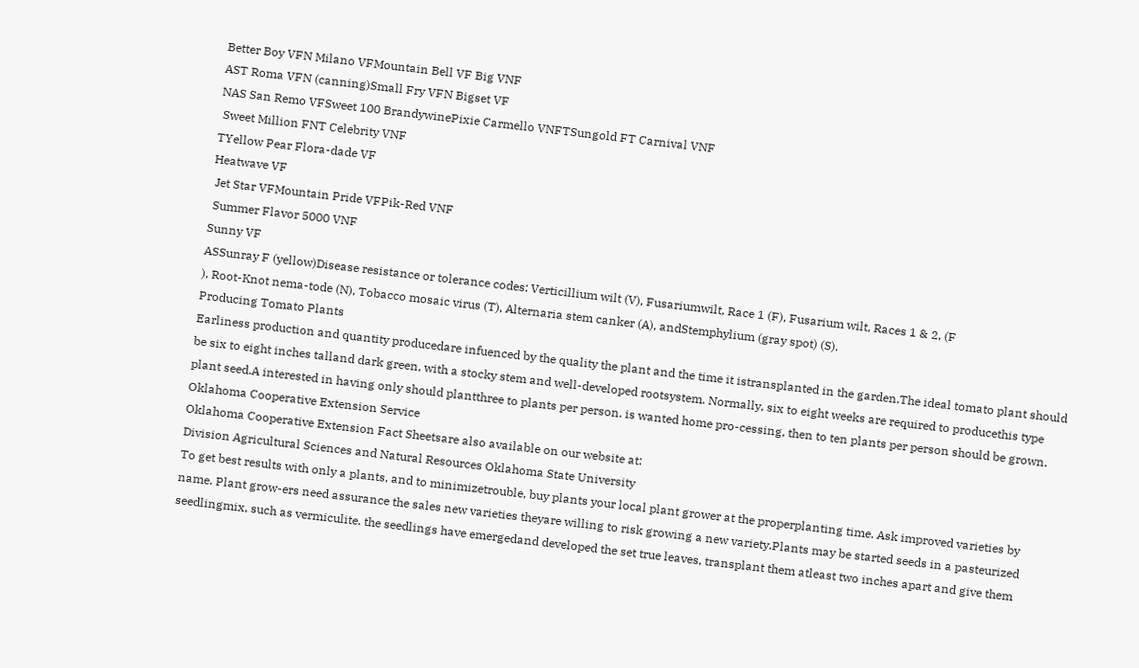Better Boy VFN Milano VFMountain Bell VF Big VNF
AST Roma VFN (canning)Small Fry VFN Bigset VF
NAS San Remo VFSweet 100 BrandywinePixie Carmello VNFTSungold FT Carnival VNF
 Sweet Million FNT Celebrity VNF
TYellow Pear Flora-dade VF
Heatwave VF
 Jet Star VFMountain Pride VFPik-Red VNF
 Summer Flavor 5000 VNF
Sunny VF
ASSunray F (yellow)Disease resistance or tolerance codes: Verticillium wilt (V), Fusariumwilt, Race 1 (F), Fusarium wilt, Races 1 & 2, (F
), Root-Knot nema-tode (N), Tobacco mosaic virus (T), Alternaria stem canker (A), andStemphylium (gray spot) (S).
Producing Tomato Plants
Earliness production and quantity producedare infuenced by the quality the plant and the time it istransplanted in the garden.The ideal tomato plant should be six to eight inches talland dark green, with a stocky stem and well-developed rootsystem. Normally, six to eight weeks are required to producethis type plant seed.A interested in having only should plantthree to plants per person. is wanted home pro-cessing, then to ten plants per person should be grown.
Oklahoma Cooperative Extension Service
Oklahoma Cooperative Extension Fact Sheetsare also available on our website at:
Division Agricultural Sciences and Natural Resources Oklahoma State University
To get best results with only a plants, and to minimizetrouble, buy plants your local plant grower at the properplanting time. Ask improved varieties by name. Plant grow-ers need assurance the sales new varieties theyare willing to risk growing a new variety.Plants may be started seeds in a pasteurized seedlingmix, such as vermiculite. the seedlings have emergedand developed the set true leaves, transplant them atleast two inches apart and give them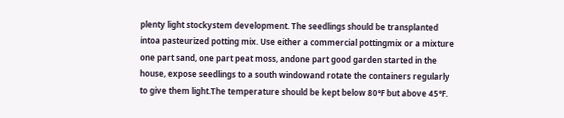plenty light stockystem development. The seedlings should be transplanted intoa pasteurized potting mix. Use either a commercial pottingmix or a mixture one part sand, one part peat moss, andone part good garden started in the house, expose seedlings to a south windowand rotate the containers regularly to give them light.The temperature should be kept below 80°F but above 45°F.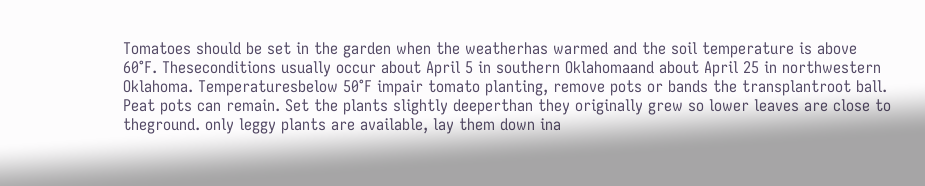Tomatoes should be set in the garden when the weatherhas warmed and the soil temperature is above 60°F. Theseconditions usually occur about April 5 in southern Oklahomaand about April 25 in northwestern Oklahoma. Temperaturesbelow 50°F impair tomato planting, remove pots or bands the transplantroot ball. Peat pots can remain. Set the plants slightly deeperthan they originally grew so lower leaves are close to theground. only leggy plants are available, lay them down ina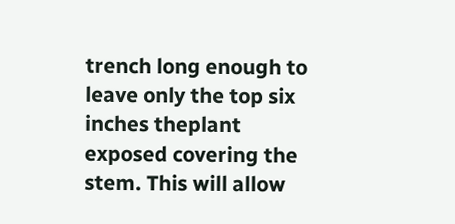trench long enough to leave only the top six inches theplant exposed covering the stem. This will allow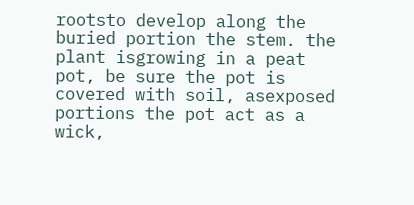rootsto develop along the buried portion the stem. the plant isgrowing in a peat pot, be sure the pot is covered with soil, asexposed portions the pot act as a wick,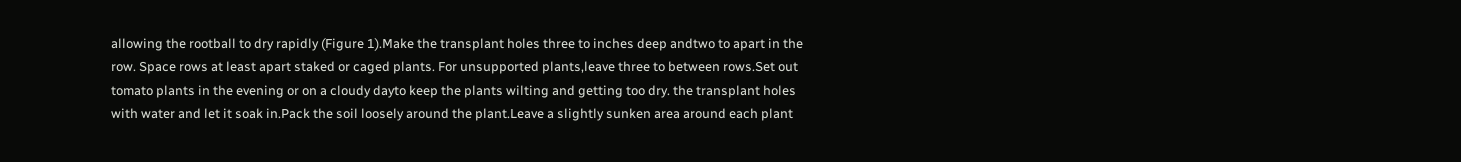allowing the rootball to dry rapidly (Figure 1).Make the transplant holes three to inches deep andtwo to apart in the row. Space rows at least apart staked or caged plants. For unsupported plants,leave three to between rows.Set out tomato plants in the evening or on a cloudy dayto keep the plants wilting and getting too dry. the transplant holes with water and let it soak in.Pack the soil loosely around the plant.Leave a slightly sunken area around each plant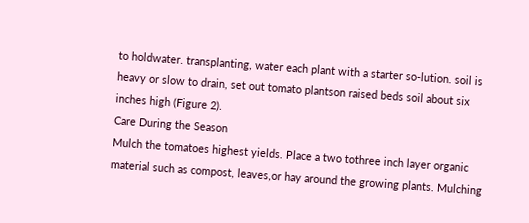to holdwater. transplanting, water each plant with a starter so-lution. soil is heavy or slow to drain, set out tomato plantson raised beds soil about six inches high (Figure 2).
Care During the Season
Mulch the tomatoes highest yields. Place a two tothree inch layer organic material such as compost, leaves,or hay around the growing plants. Mulching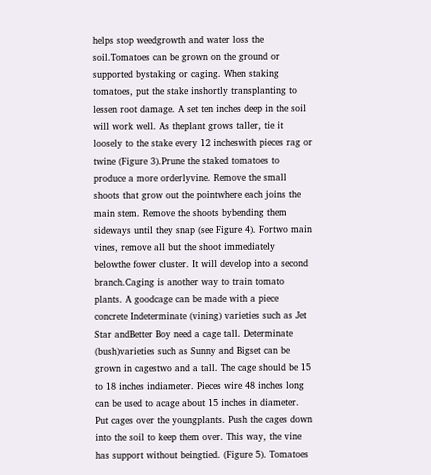helps stop weedgrowth and water loss the soil.Tomatoes can be grown on the ground or supported bystaking or caging. When staking tomatoes, put the stake inshortly transplanting to lessen root damage. A set ten inches deep in the soil will work well. As theplant grows taller, tie it loosely to the stake every 12 incheswith pieces rag or twine (Figure 3).Prune the staked tomatoes to produce a more orderlyvine. Remove the small shoots that grow out the pointwhere each joins the main stem. Remove the shoots bybending them sideways until they snap (see Figure 4). Fortwo main vines, remove all but the shoot immediately belowthe fower cluster. It will develop into a second branch.Caging is another way to train tomato plants. A goodcage can be made with a piece concrete Indeterminate (vining) varieties such as Jet Star andBetter Boy need a cage tall. Determinate (bush)varieties such as Sunny and Bigset can be grown in cagestwo and a tall. The cage should be 15 to 18 inches indiameter. Pieces wire 48 inches long can be used to acage about 15 inches in diameter. Put cages over the youngplants. Push the cages down into the soil to keep them over. This way, the vine has support without beingtied. (Figure 5). Tomatoes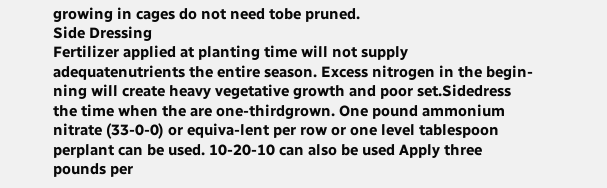growing in cages do not need tobe pruned.
Side Dressing
Fertilizer applied at planting time will not supply adequatenutrients the entire season. Excess nitrogen in the begin-ning will create heavy vegetative growth and poor set.Sidedress the time when the are one-thirdgrown. One pound ammonium nitrate (33-0-0) or equiva-lent per row or one level tablespoon perplant can be used. 10-20-10 can also be used Apply three pounds per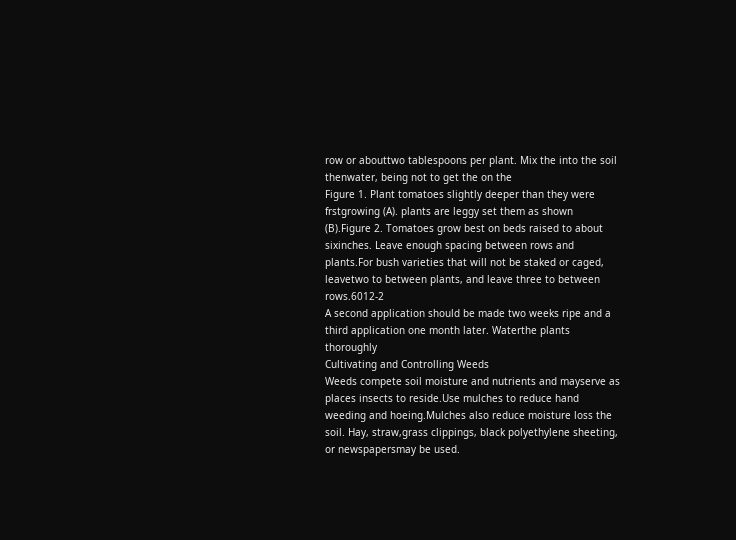row or abouttwo tablespoons per plant. Mix the into the soil thenwater, being not to get the on the
Figure 1. Plant tomatoes slightly deeper than they were frstgrowing (A). plants are leggy set them as shown (B).Figure 2. Tomatoes grow best on beds raised to about sixinches. Leave enough spacing between rows and plants.For bush varieties that will not be staked or caged, leavetwo to between plants, and leave three to between rows.6012-2
A second application should be made two weeks ripe and a third application one month later. Waterthe plants thoroughly
Cultivating and Controlling Weeds
Weeds compete soil moisture and nutrients and mayserve as places insects to reside.Use mulches to reduce hand weeding and hoeing.Mulches also reduce moisture loss the soil. Hay, straw,grass clippings, black polyethylene sheeting, or newspapersmay be used.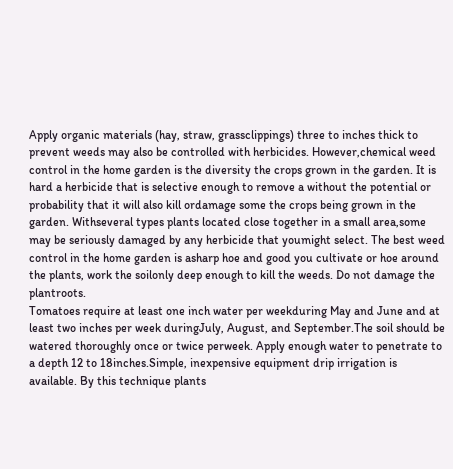Apply organic materials (hay, straw, grassclippings) three to inches thick to prevent weeds may also be controlled with herbicides. However,chemical weed control in the home garden is the diversity the crops grown in the garden. It is hard a herbicide that is selective enough to remove a without the potential or probability that it will also kill ordamage some the crops being grown in the garden. Withseveral types plants located close together in a small area,some may be seriously damaged by any herbicide that youmight select. The best weed control in the home garden is asharp hoe and good you cultivate or hoe around the plants, work the soilonly deep enough to kill the weeds. Do not damage the plantroots.
Tomatoes require at least one inch water per weekduring May and June and at least two inches per week duringJuly, August, and September.The soil should be watered thoroughly once or twice perweek. Apply enough water to penetrate to a depth 12 to 18inches.Simple, inexpensive equipment drip irrigation is available. By this technique plants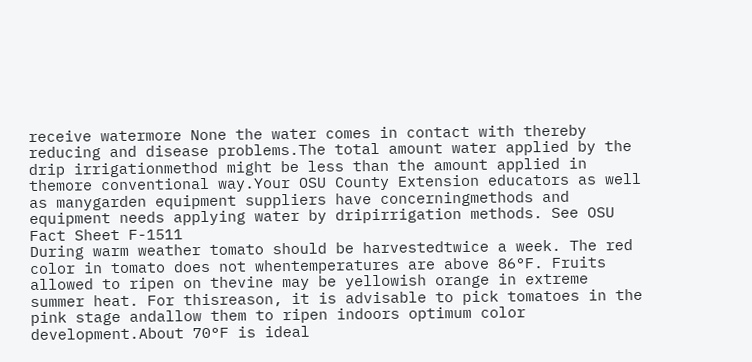receive watermore None the water comes in contact with thereby reducing and disease problems.The total amount water applied by the drip irrigationmethod might be less than the amount applied in themore conventional way.Your OSU County Extension educators as well as manygarden equipment suppliers have concerningmethods and equipment needs applying water by dripirrigation methods. See OSU Fact Sheet F-1511
During warm weather tomato should be harvestedtwice a week. The red color in tomato does not whentemperatures are above 86°F. Fruits allowed to ripen on thevine may be yellowish orange in extreme summer heat. For thisreason, it is advisable to pick tomatoes in the pink stage andallow them to ripen indoors optimum color development.About 70°F is ideal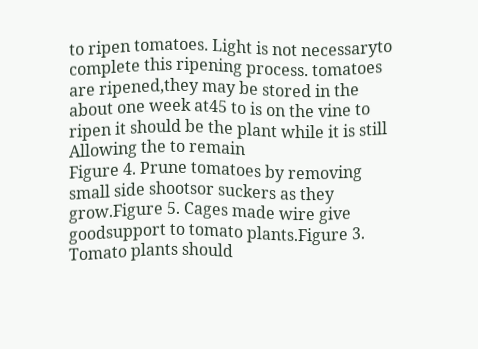to ripen tomatoes. Light is not necessaryto complete this ripening process. tomatoes are ripened,they may be stored in the about one week at45 to is on the vine to ripen it should be the plant while it is still Allowing the to remain
Figure 4. Prune tomatoes by removing small side shootsor suckers as they grow.Figure 5. Cages made wire give goodsupport to tomato plants.Figure 3. Tomato plants should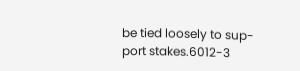be tied loosely to sup-port stakes.6012-3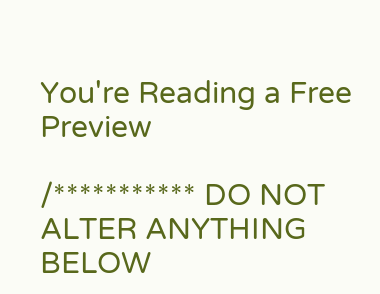You're Reading a Free Preview

/*********** DO NOT ALTER ANYTHING BELOW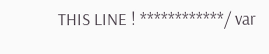THIS LINE ! ************/ var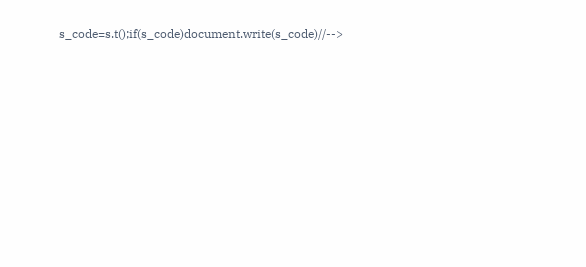s_code=s.t();if(s_code)document.write(s_code)//-->